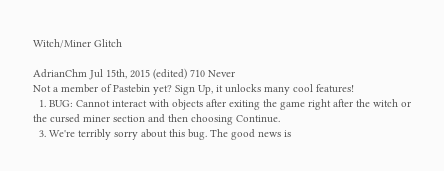Witch/Miner Glitch

AdrianChm Jul 15th, 2015 (edited) 710 Never
Not a member of Pastebin yet? Sign Up, it unlocks many cool features!
  1. BUG: Cannot interact with objects after exiting the game right after the witch or the cursed miner section and then choosing Continue.
  3. We're terribly sorry about this bug. The good news is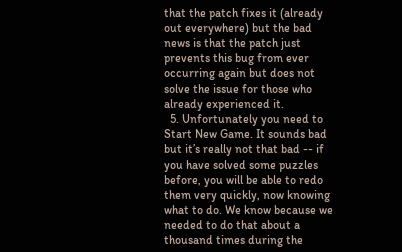that the patch fixes it (already out everywhere) but the bad news is that the patch just prevents this bug from ever occurring again but does not solve the issue for those who already experienced it.
  5. Unfortunately you need to Start New Game. It sounds bad but it’s really not that bad -- if you have solved some puzzles before, you will be able to redo them very quickly, now knowing what to do. We know because we needed to do that about a thousand times during the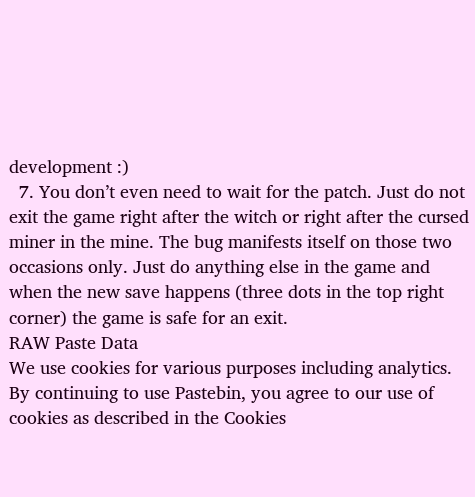development :)
  7. You don’t even need to wait for the patch. Just do not exit the game right after the witch or right after the cursed miner in the mine. The bug manifests itself on those two occasions only. Just do anything else in the game and when the new save happens (three dots in the top right corner) the game is safe for an exit.
RAW Paste Data
We use cookies for various purposes including analytics. By continuing to use Pastebin, you agree to our use of cookies as described in the Cookies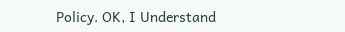Policy. OK, I Understand